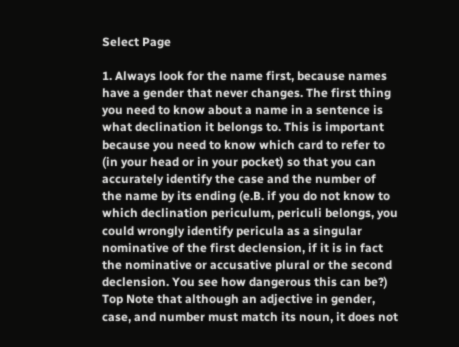Select Page

1. Always look for the name first, because names have a gender that never changes. The first thing you need to know about a name in a sentence is what declination it belongs to. This is important because you need to know which card to refer to (in your head or in your pocket) so that you can accurately identify the case and the number of the name by its ending (e.B. if you do not know to which declination periculum, periculi belongs, you could wrongly identify pericula as a singular nominative of the first declension, if it is in fact the nominative or accusative plural or the second declension. You see how dangerous this can be?) Top Note that although an adjective in gender, case, and number must match its noun, it does not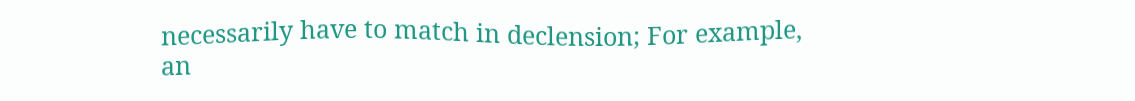necessarily have to match in declension; For example, an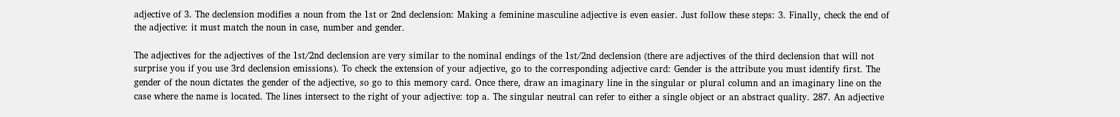adjective of 3. The declension modifies a noun from the 1st or 2nd declension: Making a feminine masculine adjective is even easier. Just follow these steps: 3. Finally, check the end of the adjective: it must match the noun in case, number and gender.

The adjectives for the adjectives of the 1st/2nd declension are very similar to the nominal endings of the 1st/2nd declension (there are adjectives of the third declension that will not surprise you if you use 3rd declension emissions). To check the extension of your adjective, go to the corresponding adjective card: Gender is the attribute you must identify first. The gender of the noun dictates the gender of the adjective, so go to this memory card. Once there, draw an imaginary line in the singular or plural column and an imaginary line on the case where the name is located. The lines intersect to the right of your adjective: top a. The singular neutral can refer to either a single object or an abstract quality. 287. An adjective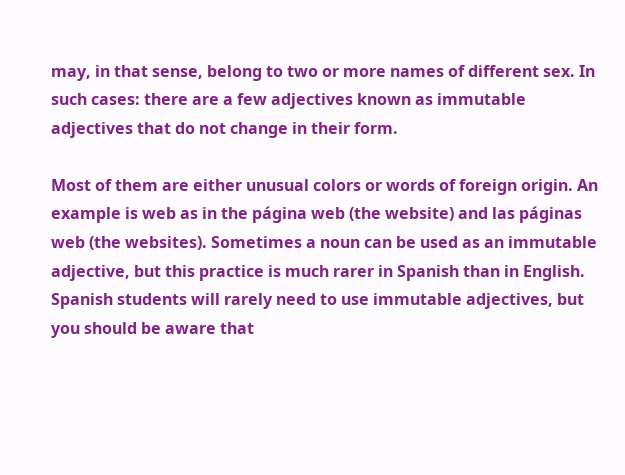may, in that sense, belong to two or more names of different sex. In such cases: there are a few adjectives known as immutable adjectives that do not change in their form.

Most of them are either unusual colors or words of foreign origin. An example is web as in the página web (the website) and las páginas web (the websites). Sometimes a noun can be used as an immutable adjective, but this practice is much rarer in Spanish than in English. Spanish students will rarely need to use immutable adjectives, but you should be aware that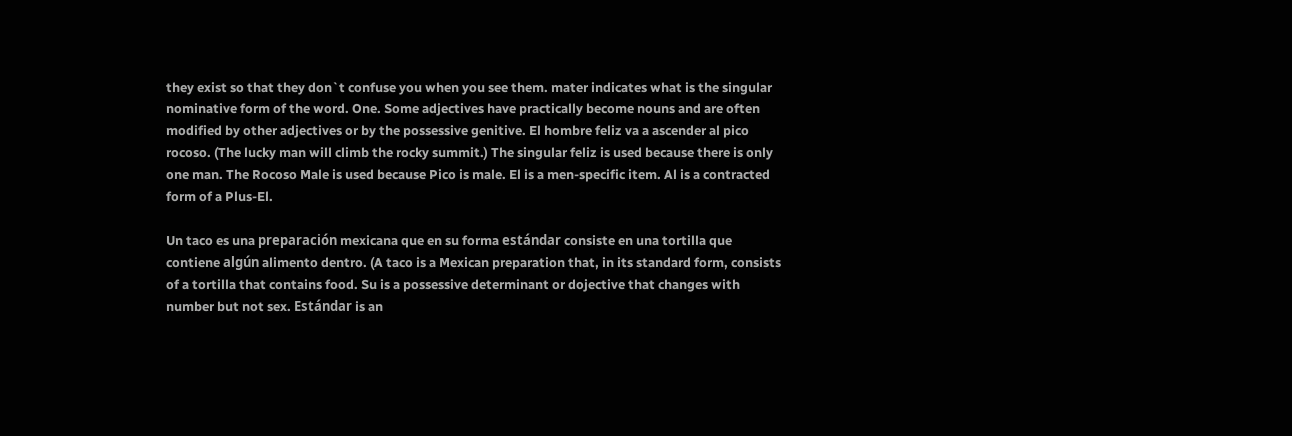they exist so that they don`t confuse you when you see them. mater indicates what is the singular nominative form of the word. One. Some adjectives have practically become nouns and are often modified by other adjectives or by the possessive genitive. El hombre feliz va a ascender al pico rocoso. (The lucky man will climb the rocky summit.) The singular feliz is used because there is only one man. The Rocoso Male is used because Pico is male. El is a men-specific item. Al is a contracted form of a Plus-El.

Un taco es una preparación mexicana que en su forma estándar consiste en una tortilla que contiene algún alimento dentro. (A taco is a Mexican preparation that, in its standard form, consists of a tortilla that contains food. Su is a possessive determinant or dojective that changes with number but not sex. Estándar is an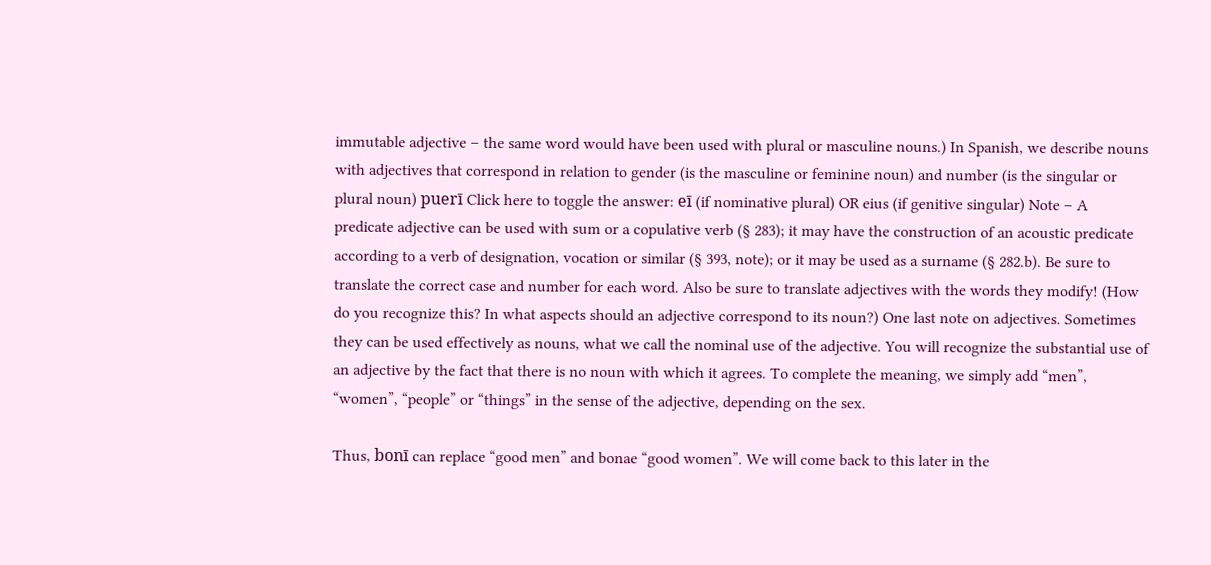immutable adjective – the same word would have been used with plural or masculine nouns.) In Spanish, we describe nouns with adjectives that correspond in relation to gender (is the masculine or feminine noun) and number (is the singular or plural noun) puerī Click here to toggle the answer: eī (if nominative plural) OR eius (if genitive singular) Note – A predicate adjective can be used with sum or a copulative verb (§ 283); it may have the construction of an acoustic predicate according to a verb of designation, vocation or similar (§ 393, note); or it may be used as a surname (§ 282.b). Be sure to translate the correct case and number for each word. Also be sure to translate adjectives with the words they modify! (How do you recognize this? In what aspects should an adjective correspond to its noun?) One last note on adjectives. Sometimes they can be used effectively as nouns, what we call the nominal use of the adjective. You will recognize the substantial use of an adjective by the fact that there is no noun with which it agrees. To complete the meaning, we simply add “men”, “women”, “people” or “things” in the sense of the adjective, depending on the sex.

Thus, bonī can replace “good men” and bonae “good women”. We will come back to this later in the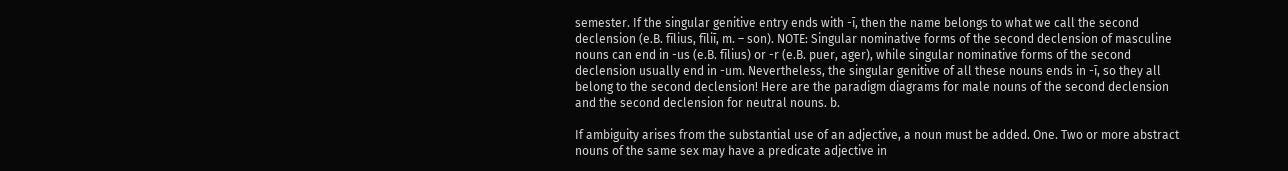semester. If the singular genitive entry ends with -ī, then the name belongs to what we call the second declension (e.B. fīlius, fīliī, m. – son). NOTE: Singular nominative forms of the second declension of masculine nouns can end in -us (e.B. fīlius) or -r (e.B. puer, ager), while singular nominative forms of the second declension usually end in -um. Nevertheless, the singular genitive of all these nouns ends in -ī, so they all belong to the second declension! Here are the paradigm diagrams for male nouns of the second declension and the second declension for neutral nouns. b.

If ambiguity arises from the substantial use of an adjective, a noun must be added. One. Two or more abstract nouns of the same sex may have a predicate adjective in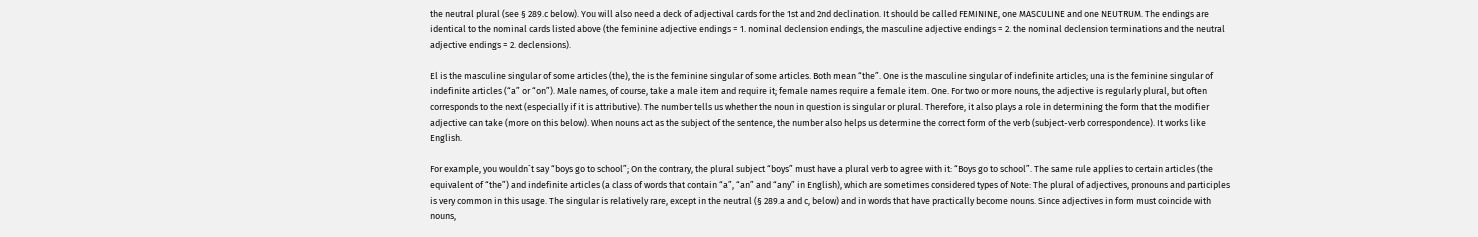the neutral plural (see § 289.c below). You will also need a deck of adjectival cards for the 1st and 2nd declination. It should be called FEMININE, one MASCULINE and one NEUTRUM. The endings are identical to the nominal cards listed above (the feminine adjective endings = 1. nominal declension endings, the masculine adjective endings = 2. the nominal declension terminations and the neutral adjective endings = 2. declensions).

El is the masculine singular of some articles (the), the is the feminine singular of some articles. Both mean “the”. One is the masculine singular of indefinite articles; una is the feminine singular of indefinite articles (“a” or “on”). Male names, of course, take a male item and require it; female names require a female item. One. For two or more nouns, the adjective is regularly plural, but often corresponds to the next (especially if it is attributive). The number tells us whether the noun in question is singular or plural. Therefore, it also plays a role in determining the form that the modifier adjective can take (more on this below). When nouns act as the subject of the sentence, the number also helps us determine the correct form of the verb (subject-verb correspondence). It works like English.

For example, you wouldn`t say “boys go to school”; On the contrary, the plural subject “boys” must have a plural verb to agree with it: “Boys go to school”. The same rule applies to certain articles (the equivalent of “the”) and indefinite articles (a class of words that contain “a”, “an” and “any” in English), which are sometimes considered types of Note: The plural of adjectives, pronouns and participles is very common in this usage. The singular is relatively rare, except in the neutral (§ 289.a and c, below) and in words that have practically become nouns. Since adjectives in form must coincide with nouns,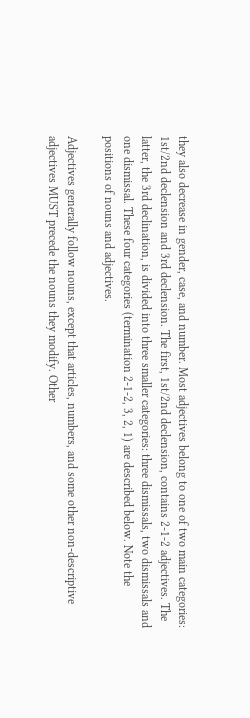they also decrease in gender, case, and number. Most adjectives belong to one of two main categories: 1st/2nd declension and 3rd declension. The first, 1st/2nd declension, contains 2-1-2 adjectives. The latter, the 3rd declination, is divided into three smaller categories: three dismissals, two dismissals and one dismissal. These four categories (termination 2-1-2, 3, 2, 1) are described below. Note the positions of nouns and adjectives.

Adjectives generally follow nouns, except that articles, numbers, and some other non-descriptive adjectives MUST precede the nouns they modify. Other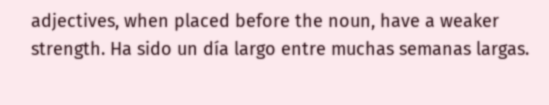adjectives, when placed before the noun, have a weaker strength. Ha sido un día largo entre muchas semanas largas.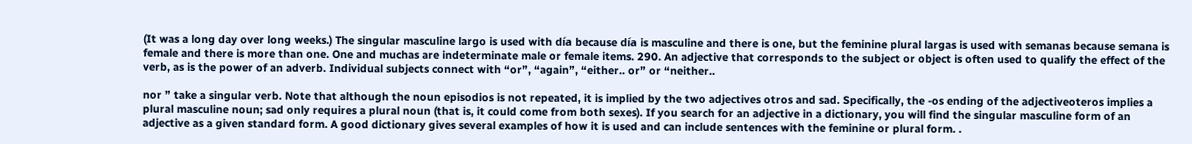(It was a long day over long weeks.) The singular masculine largo is used with día because día is masculine and there is one, but the feminine plural largas is used with semanas because semana is female and there is more than one. One and muchas are indeterminate male or female items. 290. An adjective that corresponds to the subject or object is often used to qualify the effect of the verb, as is the power of an adverb. Individual subjects connect with “or”, “again”, “either.. or” or “neither..

nor ” take a singular verb. Note that although the noun episodios is not repeated, it is implied by the two adjectives otros and sad. Specifically, the -os ending of the adjectiveoteros implies a plural masculine noun; sad only requires a plural noun (that is, it could come from both sexes). If you search for an adjective in a dictionary, you will find the singular masculine form of an adjective as a given standard form. A good dictionary gives several examples of how it is used and can include sentences with the feminine or plural form. .